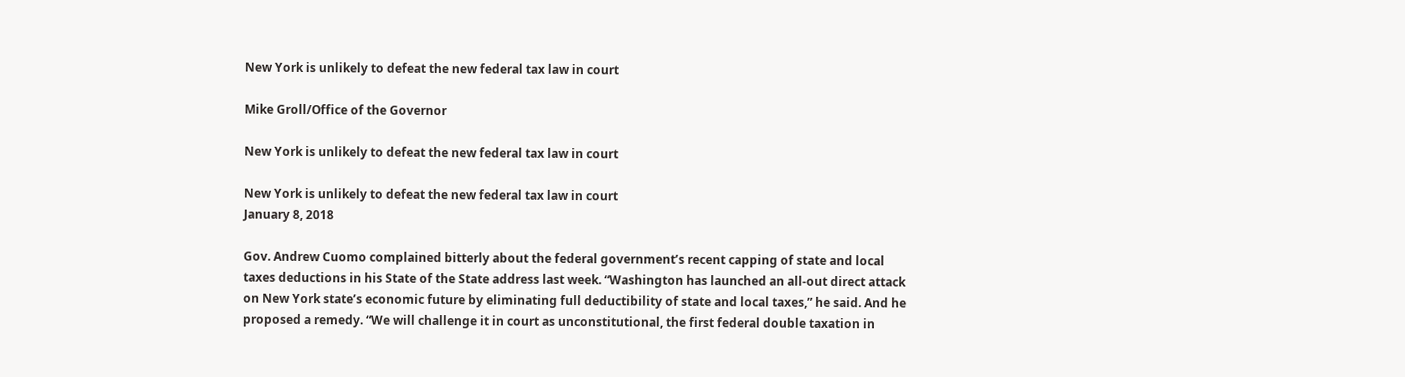New York is unlikely to defeat the new federal tax law in court

Mike Groll/Office of the Governor

New York is unlikely to defeat the new federal tax law in court

New York is unlikely to defeat the new federal tax law in court
January 8, 2018

Gov. Andrew Cuomo complained bitterly about the federal government’s recent capping of state and local taxes deductions in his State of the State address last week. “Washington has launched an all-out direct attack on New York state’s economic future by eliminating full deductibility of state and local taxes,” he said. And he proposed a remedy. “We will challenge it in court as unconstitutional, the first federal double taxation in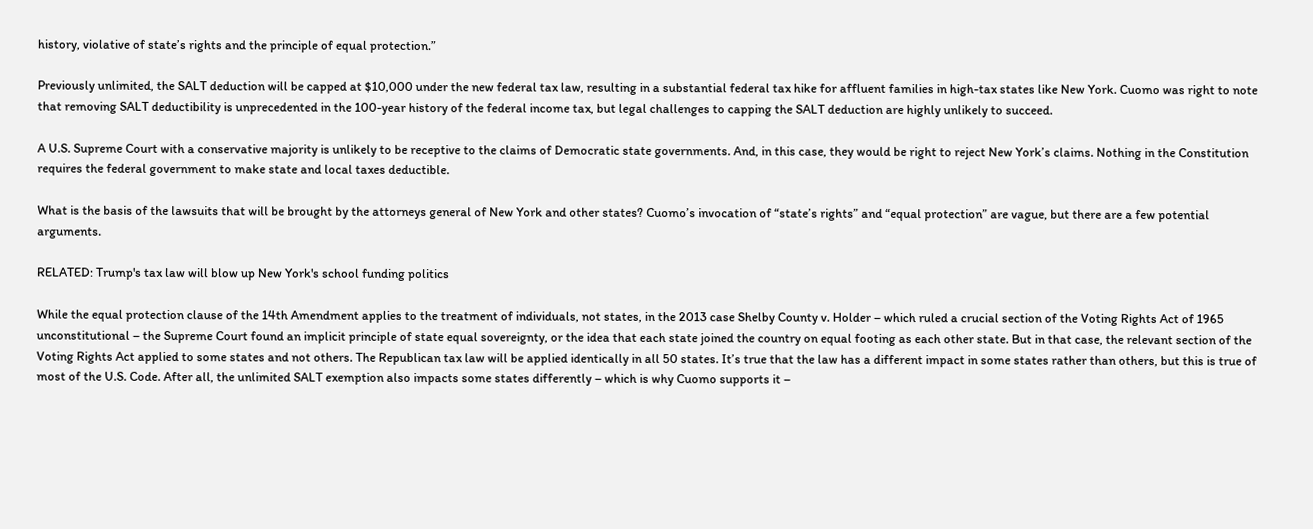history, violative of state’s rights and the principle of equal protection.”

Previously unlimited, the SALT deduction will be capped at $10,000 under the new federal tax law, resulting in a substantial federal tax hike for affluent families in high-tax states like New York. Cuomo was right to note that removing SALT deductibility is unprecedented in the 100-year history of the federal income tax, but legal challenges to capping the SALT deduction are highly unlikely to succeed.

A U.S. Supreme Court with a conservative majority is unlikely to be receptive to the claims of Democratic state governments. And, in this case, they would be right to reject New York’s claims. Nothing in the Constitution requires the federal government to make state and local taxes deductible.

What is the basis of the lawsuits that will be brought by the attorneys general of New York and other states? Cuomo’s invocation of “state’s rights” and “equal protection” are vague, but there are a few potential arguments.

RELATED: Trump's tax law will blow up New York's school funding politics

While the equal protection clause of the 14th Amendment applies to the treatment of individuals, not states, in the 2013 case Shelby County v. Holder – which ruled a crucial section of the Voting Rights Act of 1965 unconstitutional – the Supreme Court found an implicit principle of state equal sovereignty, or the idea that each state joined the country on equal footing as each other state. But in that case, the relevant section of the Voting Rights Act applied to some states and not others. The Republican tax law will be applied identically in all 50 states. It’s true that the law has a different impact in some states rather than others, but this is true of most of the U.S. Code. After all, the unlimited SALT exemption also impacts some states differently – which is why Cuomo supports it –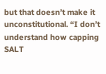but that doesn’t make it unconstitutional. “I don’t understand how capping SALT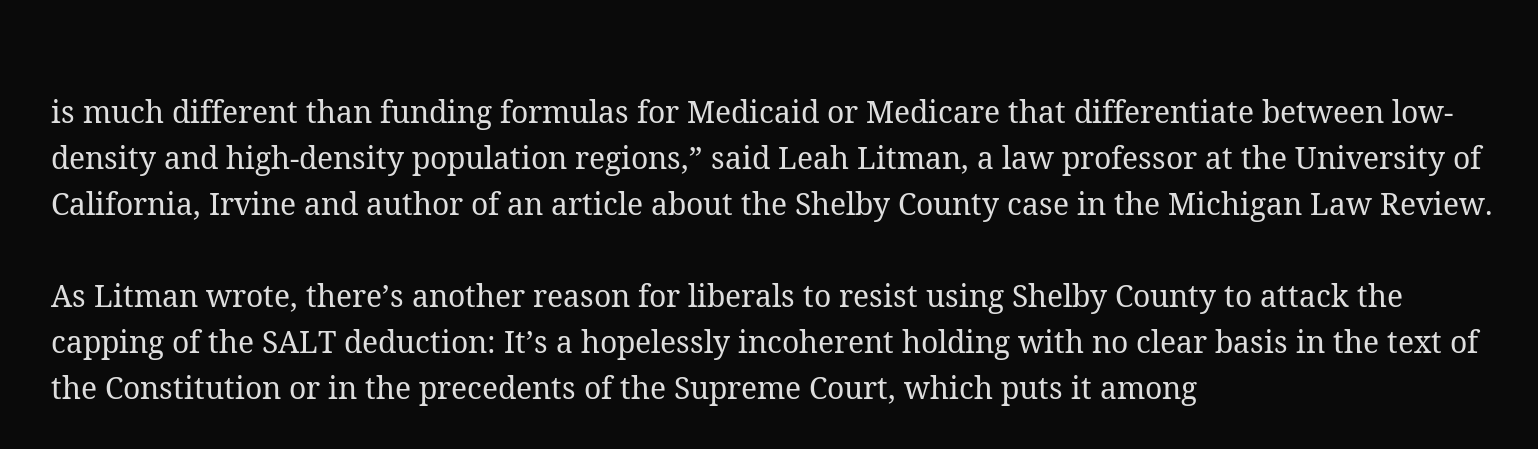is much different than funding formulas for Medicaid or Medicare that differentiate between low-density and high-density population regions,” said Leah Litman, a law professor at the University of California, Irvine and author of an article about the Shelby County case in the Michigan Law Review.

As Litman wrote, there’s another reason for liberals to resist using Shelby County to attack the capping of the SALT deduction: It’s a hopelessly incoherent holding with no clear basis in the text of the Constitution or in the precedents of the Supreme Court, which puts it among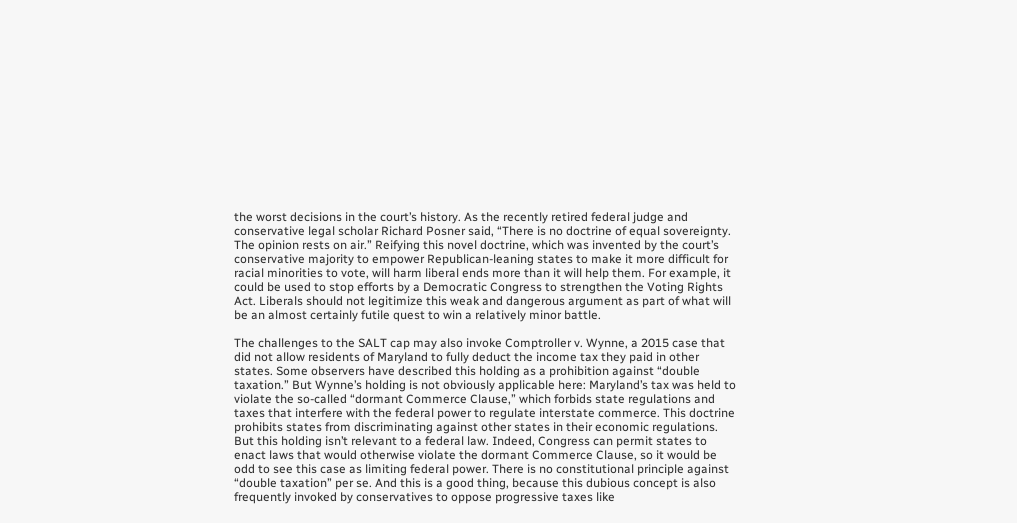the worst decisions in the court’s history. As the recently retired federal judge and conservative legal scholar Richard Posner said, “There is no doctrine of equal sovereignty. The opinion rests on air.” Reifying this novel doctrine, which was invented by the court’s conservative majority to empower Republican-leaning states to make it more difficult for racial minorities to vote, will harm liberal ends more than it will help them. For example, it could be used to stop efforts by a Democratic Congress to strengthen the Voting Rights Act. Liberals should not legitimize this weak and dangerous argument as part of what will be an almost certainly futile quest to win a relatively minor battle.

The challenges to the SALT cap may also invoke Comptroller v. Wynne, a 2015 case that did not allow residents of Maryland to fully deduct the income tax they paid in other states. Some observers have described this holding as a prohibition against “double taxation.” But Wynne’s holding is not obviously applicable here: Maryland’s tax was held to violate the so-called “dormant Commerce Clause,” which forbids state regulations and taxes that interfere with the federal power to regulate interstate commerce. This doctrine prohibits states from discriminating against other states in their economic regulations. But this holding isn’t relevant to a federal law. Indeed, Congress can permit states to enact laws that would otherwise violate the dormant Commerce Clause, so it would be odd to see this case as limiting federal power. There is no constitutional principle against “double taxation” per se. And this is a good thing, because this dubious concept is also frequently invoked by conservatives to oppose progressive taxes like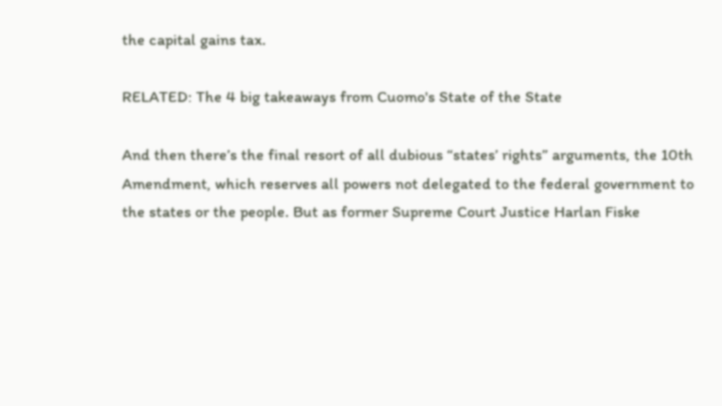the capital gains tax.

RELATED: The 4 big takeaways from Cuomo's State of the State

And then there’s the final resort of all dubious “states’ rights” arguments, the 10th Amendment, which reserves all powers not delegated to the federal government to the states or the people. But as former Supreme Court Justice Harlan Fiske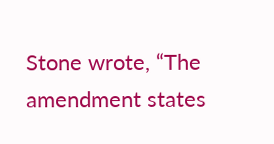Stone wrote, “The amendment states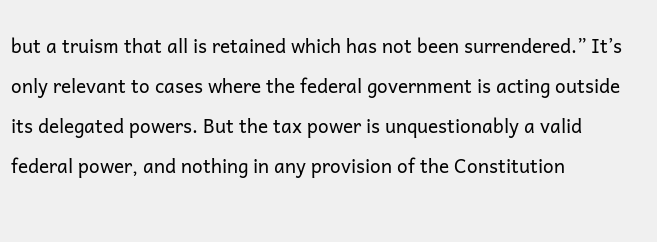but a truism that all is retained which has not been surrendered.” It’s only relevant to cases where the federal government is acting outside its delegated powers. But the tax power is unquestionably a valid federal power, and nothing in any provision of the Constitution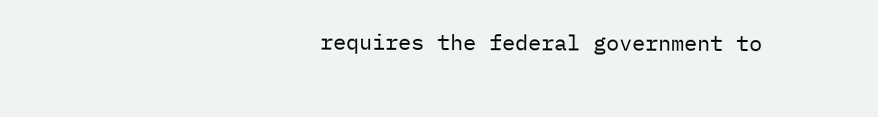requires the federal government to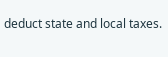deduct state and local taxes.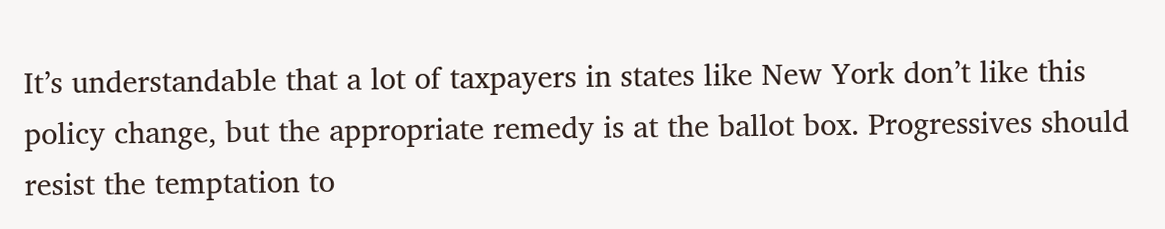It’s understandable that a lot of taxpayers in states like New York don’t like this policy change, but the appropriate remedy is at the ballot box. Progressives should resist the temptation to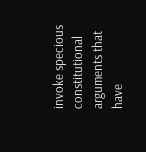invoke specious constitutional arguments that have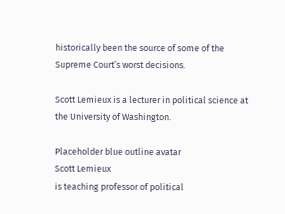historically been the source of some of the Supreme Court’s worst decisions.

Scott Lemieux is a lecturer in political science at the University of Washington.

Placeholder blue outline avatar
Scott Lemieux
is teaching professor of political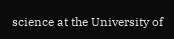science at the University of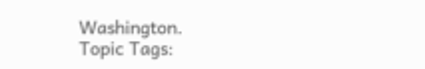Washington.
Topic Tags: